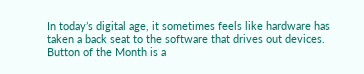In today’s digital age, it sometimes feels like hardware has taken a back seat to the software that drives out devices. Button of the Month is a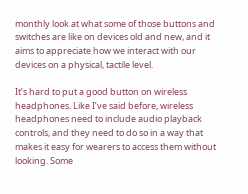monthly look at what some of those buttons and switches are like on devices old and new, and it aims to appreciate how we interact with our devices on a physical, tactile level.

It’s hard to put a good button on wireless headphones. Like I’ve said before, wireless headphones need to include audio playback controls, and they need to do so in a way that makes it easy for wearers to access them without looking. Some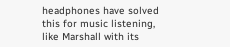headphones have solved this for music listening, like Marshall with its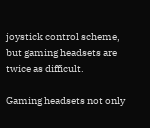joystick control scheme, but gaming headsets are twice as difficult.

Gaming headsets not only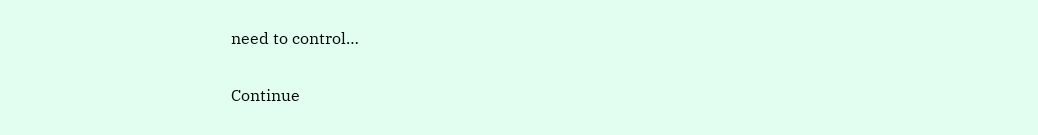need to control…

Continue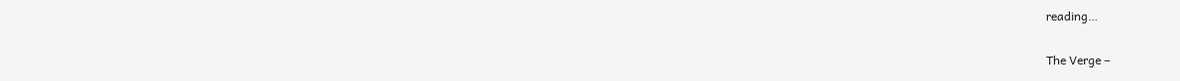reading…

The Verge –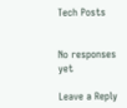Tech Posts


No responses yet

Leave a Reply